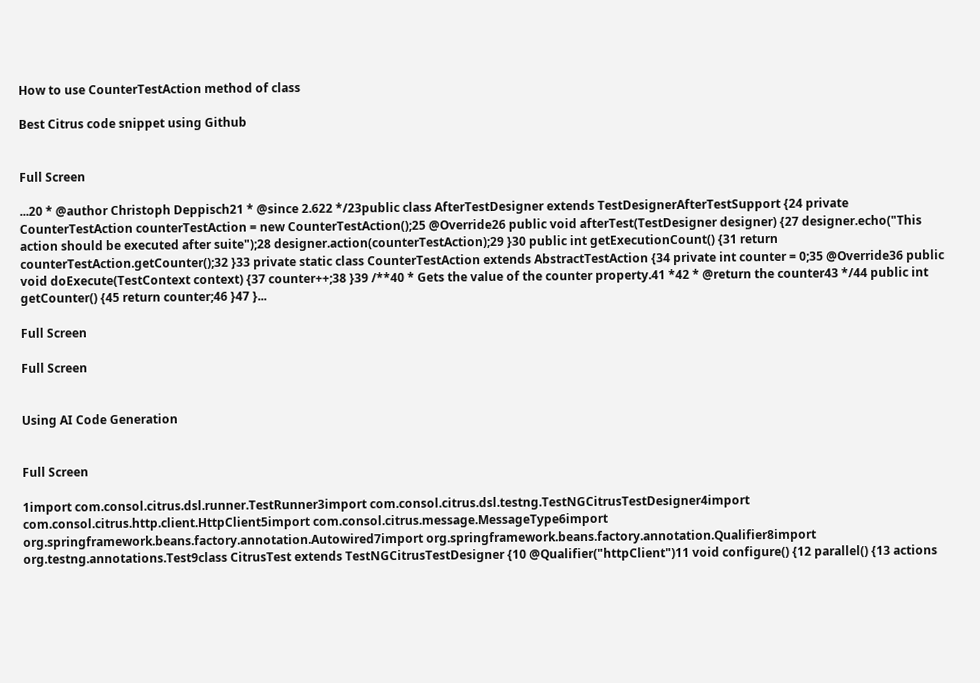How to use CounterTestAction method of class

Best Citrus code snippet using Github


Full Screen

...20 * @author Christoph Deppisch21 * @since 2.622 */23public class AfterTestDesigner extends TestDesignerAfterTestSupport {24 private CounterTestAction counterTestAction = new CounterTestAction();25 @Override26 public void afterTest(TestDesigner designer) {27 designer.echo("This action should be executed after suite");28 designer.action(counterTestAction);29 }30 public int getExecutionCount() {31 return counterTestAction.getCounter();32 }33 private static class CounterTestAction extends AbstractTestAction {34 private int counter = 0;35 @Override36 public void doExecute(TestContext context) {37 counter++;38 }39 /**40 * Gets the value of the counter property.41 *42 * @return the counter43 */44 public int getCounter() {45 return counter;46 }47 }...

Full Screen

Full Screen


Using AI Code Generation


Full Screen

1import com.consol.citrus.dsl.runner.TestRunner3import com.consol.citrus.dsl.testng.TestNGCitrusTestDesigner4import com.consol.citrus.http.client.HttpClient5import com.consol.citrus.message.MessageType6import org.springframework.beans.factory.annotation.Autowired7import org.springframework.beans.factory.annotation.Qualifier8import org.testng.annotations.Test9class CitrusTest extends TestNGCitrusTestDesigner {10 @Qualifier("httpClient")11 void configure() {12 parallel() {13 actions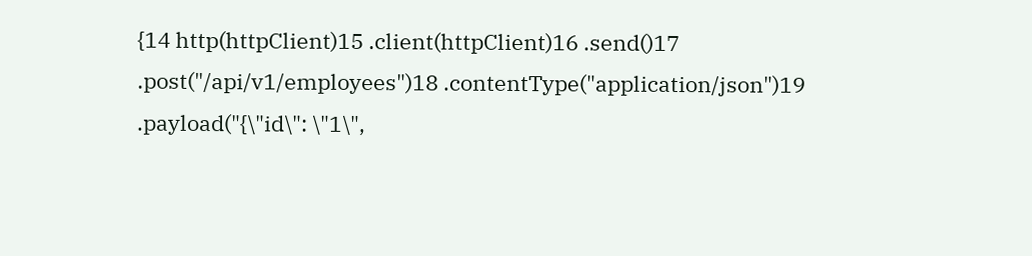{14 http(httpClient)15 .client(httpClient)16 .send()17 .post("/api/v1/employees")18 .contentType("application/json")19 .payload("{\"id\": \"1\",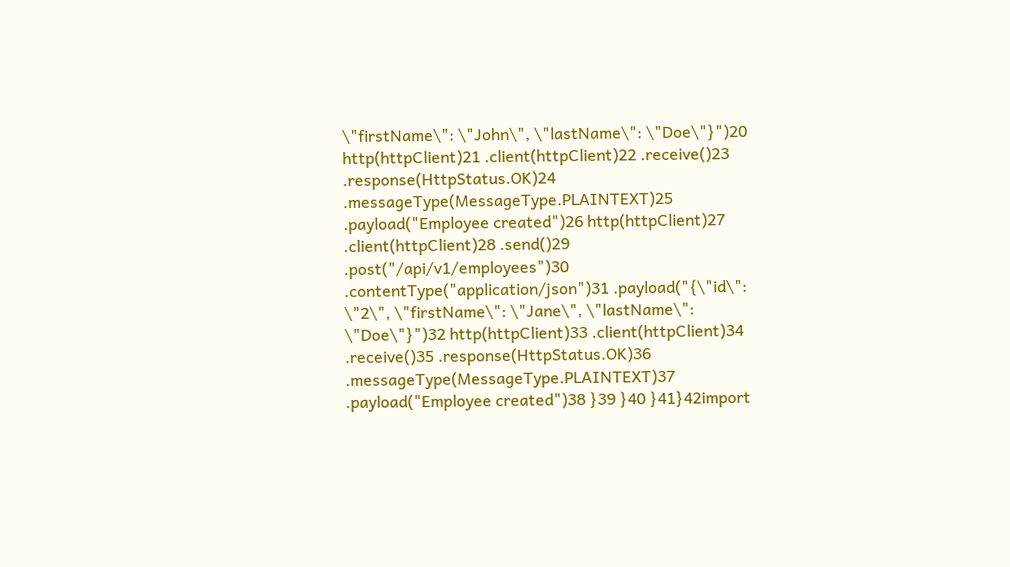\"firstName\": \"John\", \"lastName\": \"Doe\"}")20 http(httpClient)21 .client(httpClient)22 .receive()23 .response(HttpStatus.OK)24 .messageType(MessageType.PLAINTEXT)25 .payload("Employee created")26 http(httpClient)27 .client(httpClient)28 .send()29 .post("/api/v1/employees")30 .contentType("application/json")31 .payload("{\"id\": \"2\", \"firstName\": \"Jane\", \"lastName\": \"Doe\"}")32 http(httpClient)33 .client(httpClient)34 .receive()35 .response(HttpStatus.OK)36 .messageType(MessageType.PLAINTEXT)37 .payload("Employee created")38 }39 }40 }41}42import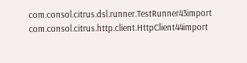com.consol.citrus.dsl.runner.TestRunner43import com.consol.citrus.http.client.HttpClient44import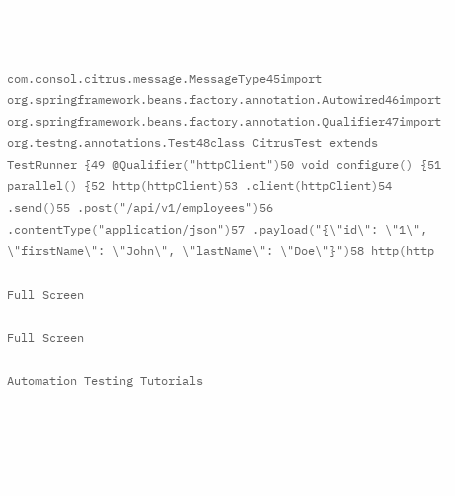com.consol.citrus.message.MessageType45import org.springframework.beans.factory.annotation.Autowired46import org.springframework.beans.factory.annotation.Qualifier47import org.testng.annotations.Test48class CitrusTest extends TestRunner {49 @Qualifier("httpClient")50 void configure() {51 parallel() {52 http(httpClient)53 .client(httpClient)54 .send()55 .post("/api/v1/employees")56 .contentType("application/json")57 .payload("{\"id\": \"1\", \"firstName\": \"John\", \"lastName\": \"Doe\"}")58 http(http

Full Screen

Full Screen

Automation Testing Tutorials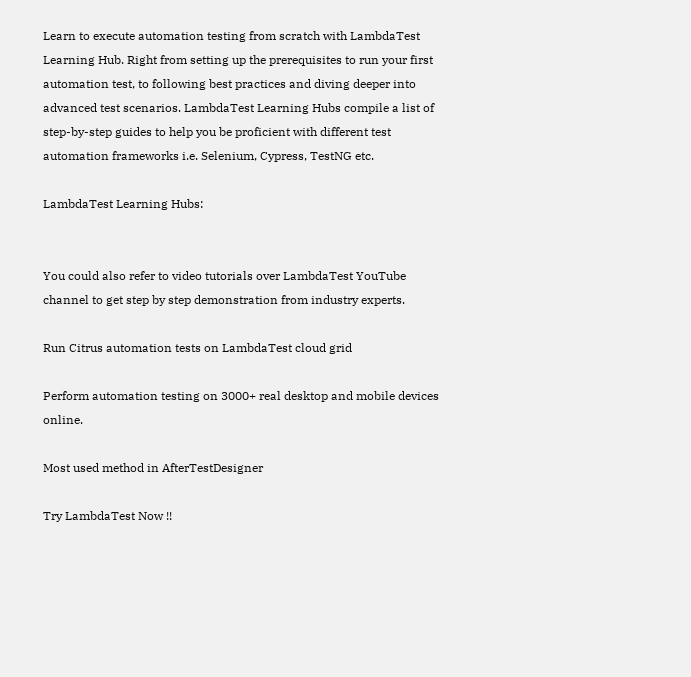Learn to execute automation testing from scratch with LambdaTest Learning Hub. Right from setting up the prerequisites to run your first automation test, to following best practices and diving deeper into advanced test scenarios. LambdaTest Learning Hubs compile a list of step-by-step guides to help you be proficient with different test automation frameworks i.e. Selenium, Cypress, TestNG etc.

LambdaTest Learning Hubs:


You could also refer to video tutorials over LambdaTest YouTube channel to get step by step demonstration from industry experts.

Run Citrus automation tests on LambdaTest cloud grid

Perform automation testing on 3000+ real desktop and mobile devices online.

Most used method in AfterTestDesigner

Try LambdaTest Now !!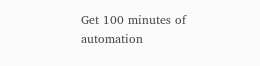Get 100 minutes of automation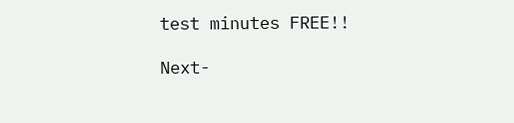test minutes FREE!!

Next-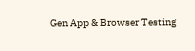Gen App & Browser Testing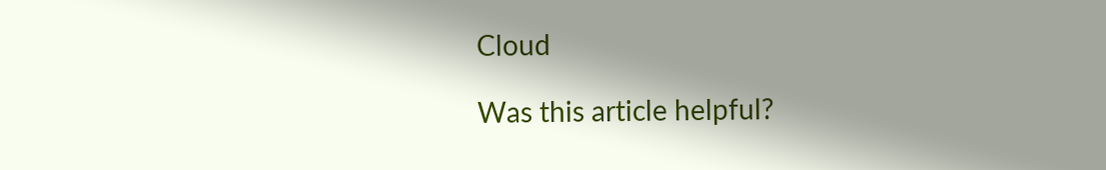Cloud

Was this article helpful?